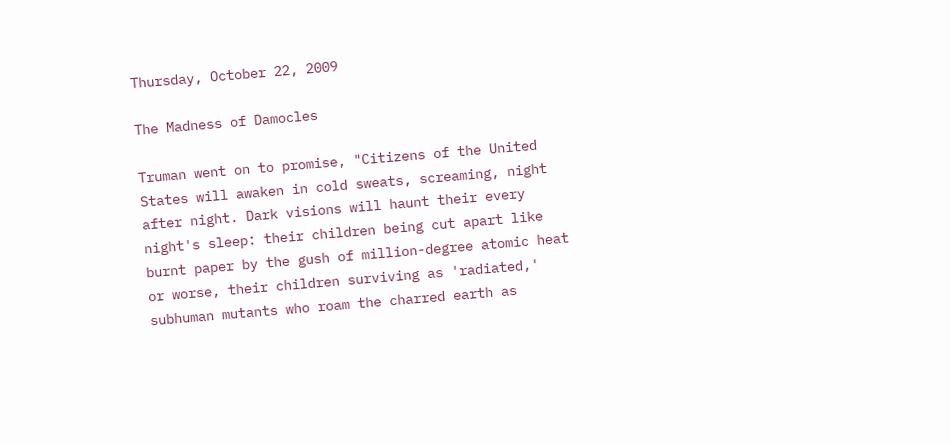Thursday, October 22, 2009

The Madness of Damocles

Truman went on to promise, "Citizens of the United States will awaken in cold sweats, screaming, night after night. Dark visions will haunt their every night's sleep: their children being cut apart like burnt paper by the gush of million-degree atomic heat or worse, their children surviving as 'radiated,' subhuman mutants who roam the charred earth as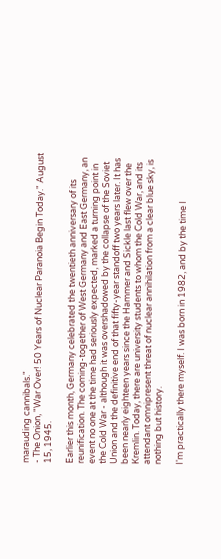marauding cannibals."
- The Onion, "War Over! 50 Years of Nuclear Paranoia Begin Today." August 15, 1945.

Earlier this month, Germany celebrated the twentieth anniversary of its reunification. The coming-together of West Germany and East Germany, an event no one at the time had seriously expected, marked a turning point in the Cold War - although it was overshadowed by the collapse of the Soviet Union and the definitive end of that fifty-year standoff two years later. It has been nearly eighteen years since the Hammer and Sickle last flew over the Kremlin. Today, there are university students to whom the Cold War, and its attendant omnipresent threat of nuclear annihilation from a clear blue sky, is nothing but history.

I'm practically there myself. I was born in 1982, and by the time I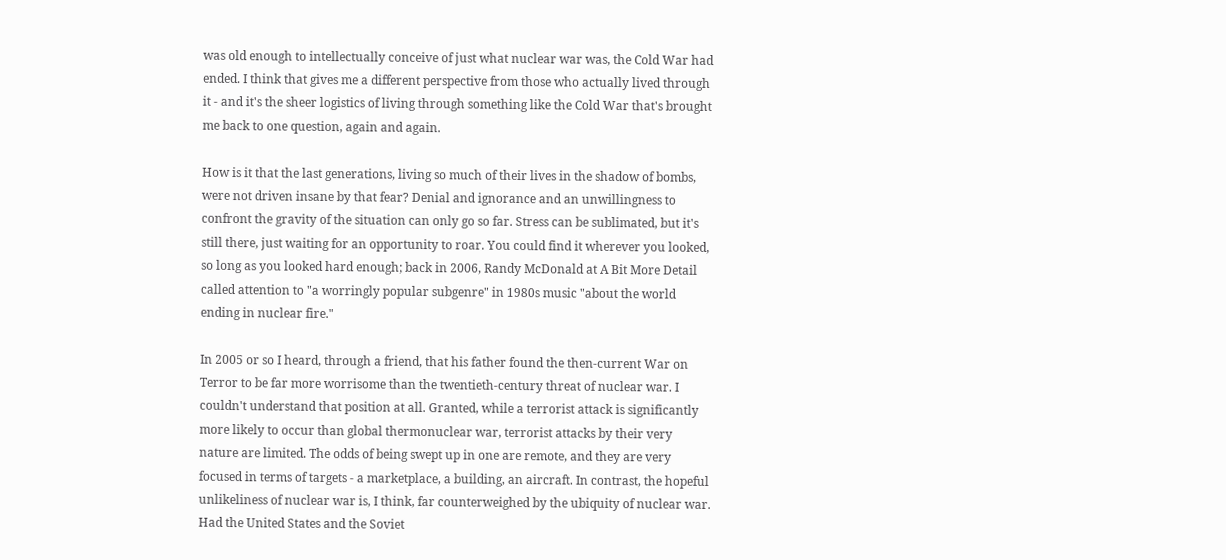was old enough to intellectually conceive of just what nuclear war was, the Cold War had ended. I think that gives me a different perspective from those who actually lived through it - and it's the sheer logistics of living through something like the Cold War that's brought me back to one question, again and again.

How is it that the last generations, living so much of their lives in the shadow of bombs, were not driven insane by that fear? Denial and ignorance and an unwillingness to confront the gravity of the situation can only go so far. Stress can be sublimated, but it's still there, just waiting for an opportunity to roar. You could find it wherever you looked, so long as you looked hard enough; back in 2006, Randy McDonald at A Bit More Detail called attention to "a worringly popular subgenre" in 1980s music "about the world ending in nuclear fire."

In 2005 or so I heard, through a friend, that his father found the then-current War on Terror to be far more worrisome than the twentieth-century threat of nuclear war. I couldn't understand that position at all. Granted, while a terrorist attack is significantly more likely to occur than global thermonuclear war, terrorist attacks by their very nature are limited. The odds of being swept up in one are remote, and they are very focused in terms of targets - a marketplace, a building, an aircraft. In contrast, the hopeful unlikeliness of nuclear war is, I think, far counterweighed by the ubiquity of nuclear war. Had the United States and the Soviet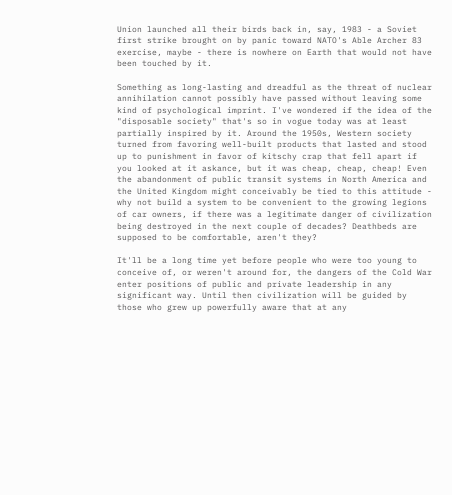Union launched all their birds back in, say, 1983 - a Soviet first strike brought on by panic toward NATO's Able Archer 83 exercise, maybe - there is nowhere on Earth that would not have been touched by it.

Something as long-lasting and dreadful as the threat of nuclear annihilation cannot possibly have passed without leaving some kind of psychological imprint. I've wondered if the idea of the "disposable society" that's so in vogue today was at least partially inspired by it. Around the 1950s, Western society turned from favoring well-built products that lasted and stood up to punishment in favor of kitschy crap that fell apart if you looked at it askance, but it was cheap, cheap, cheap! Even the abandonment of public transit systems in North America and the United Kingdom might conceivably be tied to this attitude - why not build a system to be convenient to the growing legions of car owners, if there was a legitimate danger of civilization being destroyed in the next couple of decades? Deathbeds are supposed to be comfortable, aren't they?

It'll be a long time yet before people who were too young to conceive of, or weren't around for, the dangers of the Cold War enter positions of public and private leadership in any significant way. Until then civilization will be guided by those who grew up powerfully aware that at any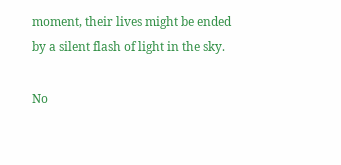moment, their lives might be ended by a silent flash of light in the sky.

No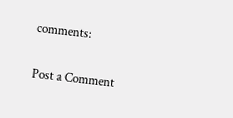comments:

Post a Comment